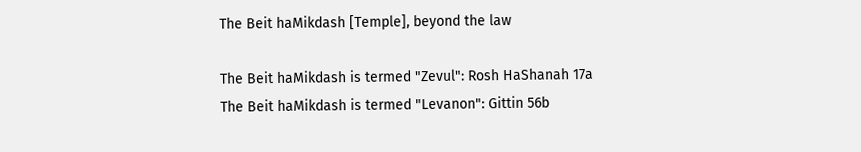The Beit haMikdash [Temple], beyond the law

The Beit haMikdash is termed "Zevul": Rosh HaShanah 17a
The Beit haMikdash is termed "Levanon": Gittin 56b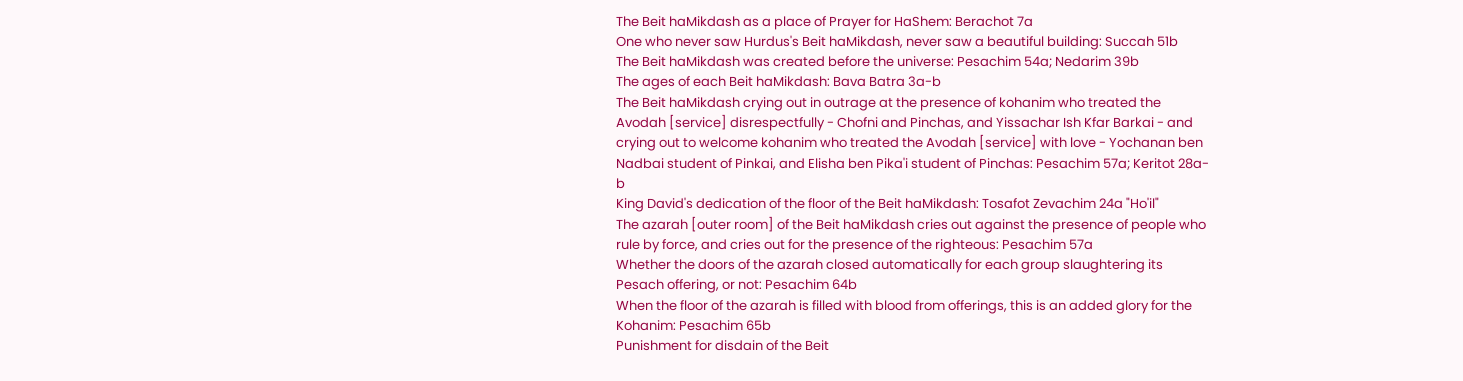The Beit haMikdash as a place of Prayer for HaShem: Berachot 7a
One who never saw Hurdus's Beit haMikdash, never saw a beautiful building: Succah 51b
The Beit haMikdash was created before the universe: Pesachim 54a; Nedarim 39b
The ages of each Beit haMikdash: Bava Batra 3a-b
The Beit haMikdash crying out in outrage at the presence of kohanim who treated the Avodah [service] disrespectfully - Chofni and Pinchas, and Yissachar Ish Kfar Barkai - and crying out to welcome kohanim who treated the Avodah [service] with love - Yochanan ben Nadbai student of Pinkai, and Elisha ben Pika'i student of Pinchas: Pesachim 57a; Keritot 28a-b
King David's dedication of the floor of the Beit haMikdash: Tosafot Zevachim 24a "Ho'il"
The azarah [outer room] of the Beit haMikdash cries out against the presence of people who rule by force, and cries out for the presence of the righteous: Pesachim 57a
Whether the doors of the azarah closed automatically for each group slaughtering its Pesach offering, or not: Pesachim 64b
When the floor of the azarah is filled with blood from offerings, this is an added glory for the Kohanim: Pesachim 65b
Punishment for disdain of the Beit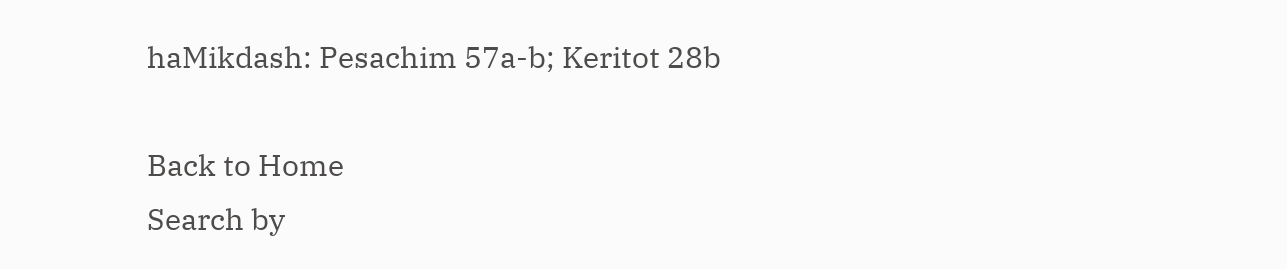haMikdash: Pesachim 57a-b; Keritot 28b

Back to Home
Search by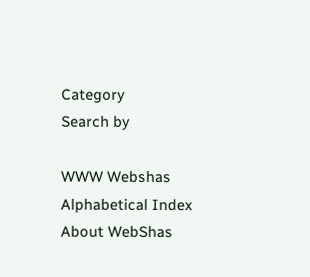Category
Search by

WWW Webshas
Alphabetical Index
About WebShas